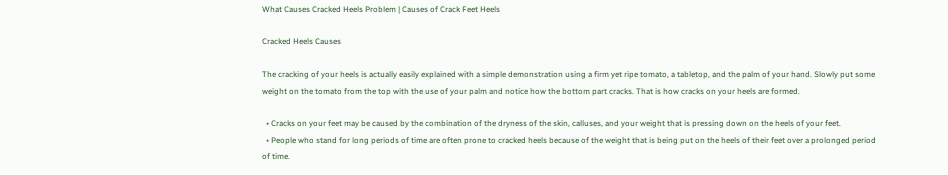What Causes Cracked Heels Problem | Causes of Crack Feet Heels

Cracked Heels Causes

The cracking of your heels is actually easily explained with a simple demonstration using a firm yet ripe tomato, a tabletop, and the palm of your hand. Slowly put some weight on the tomato from the top with the use of your palm and notice how the bottom part cracks. That is how cracks on your heels are formed.

  • Cracks on your feet may be caused by the combination of the dryness of the skin, calluses, and your weight that is pressing down on the heels of your feet.
  • People who stand for long periods of time are often prone to cracked heels because of the weight that is being put on the heels of their feet over a prolonged period of time.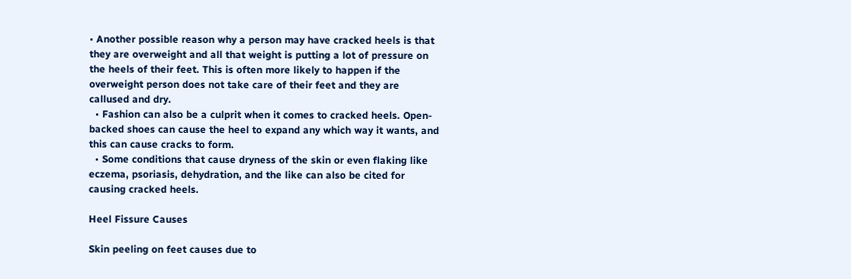• Another possible reason why a person may have cracked heels is that they are overweight and all that weight is putting a lot of pressure on the heels of their feet. This is often more likely to happen if the overweight person does not take care of their feet and they are callused and dry.
  • Fashion can also be a culprit when it comes to cracked heels. Open-backed shoes can cause the heel to expand any which way it wants, and this can cause cracks to form.
  • Some conditions that cause dryness of the skin or even flaking like eczema, psoriasis, dehydration, and the like can also be cited for causing cracked heels.

Heel Fissure Causes

Skin peeling on feet causes due to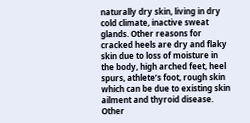naturally dry skin, living in dry cold climate, inactive sweat glands. Other reasons for cracked heels are dry and flaky skin due to loss of moisture in the body, high arched feet, heel spurs, athlete’s foot, rough skin which can be due to existing skin ailment and thyroid disease. Other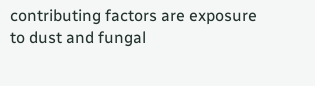contributing factors are exposure to dust and fungal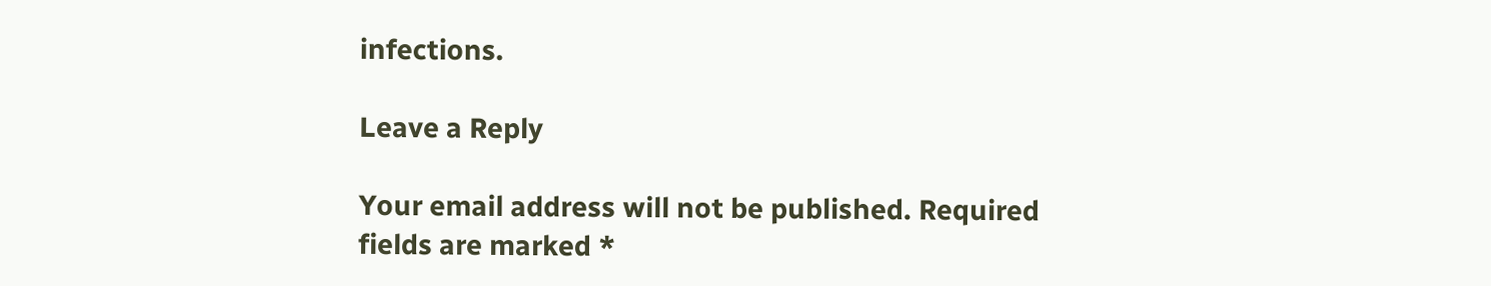infections.

Leave a Reply

Your email address will not be published. Required fields are marked *